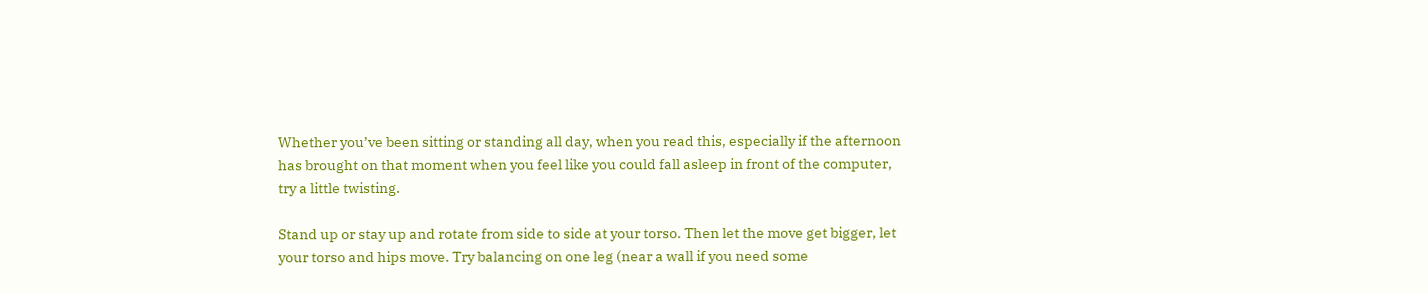Whether you’ve been sitting or standing all day, when you read this, especially if the afternoon has brought on that moment when you feel like you could fall asleep in front of the computer, try a little twisting.

Stand up or stay up and rotate from side to side at your torso. Then let the move get bigger, let your torso and hips move. Try balancing on one leg (near a wall if you need some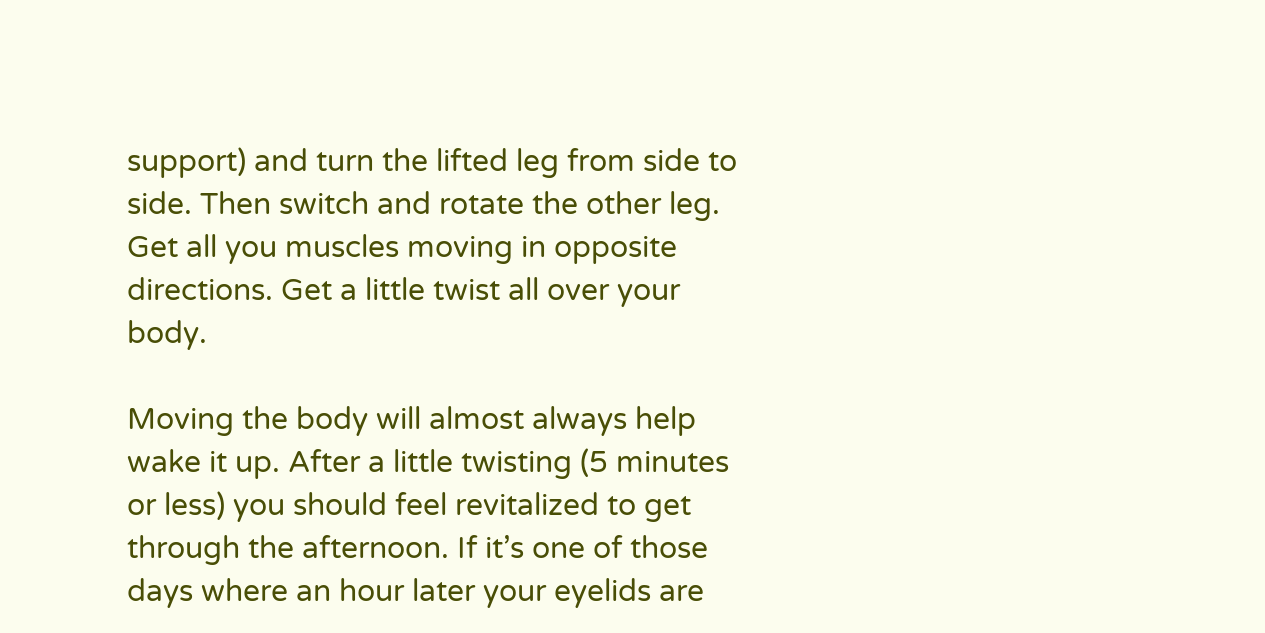support) and turn the lifted leg from side to side. Then switch and rotate the other leg. Get all you muscles moving in opposite directions. Get a little twist all over your body.

Moving the body will almost always help wake it up. After a little twisting (5 minutes or less) you should feel revitalized to get through the afternoon. If it’s one of those days where an hour later your eyelids are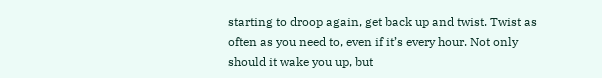starting to droop again, get back up and twist. Twist as often as you need to, even if it’s every hour. Not only should it wake you up, but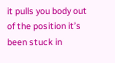it pulls you body out of the position it’s been stuck in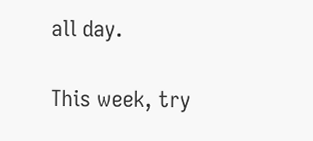all day.

This week, try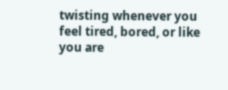twisting whenever you feel tired, bored, or like you are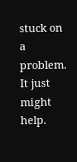stuck on a problem. It just might help.